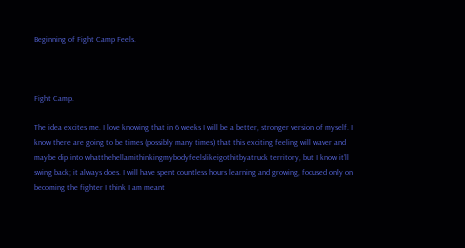Beginning of Fight Camp Feels.



Fight Camp.

The idea excites me. I love knowing that in 6 weeks I will be a better, stronger version of myself. I know there are going to be times (possibly many times) that this exciting feeling will waver and maybe dip into whatthehellamithinkingmybodyfeelslikeigothitbyatruck territory, but I know it’ll swing back; it always does. I will have spent countless hours learning and growing, focused only on becoming the fighter I think I am meant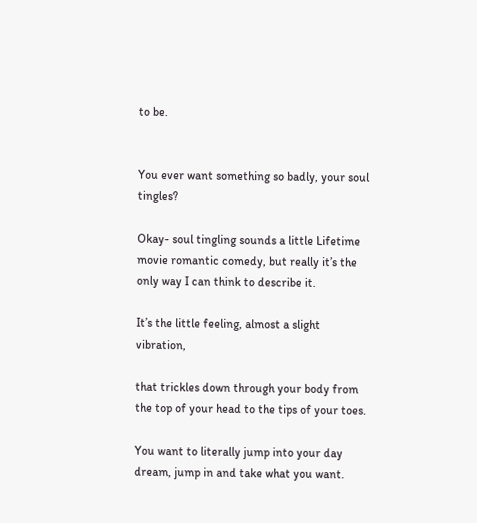to be.


You ever want something so badly, your soul tingles?

Okay- soul tingling sounds a little Lifetime movie romantic comedy, but really it’s the only way I can think to describe it.

It’s the little feeling, almost a slight vibration,

that trickles down through your body from the top of your head to the tips of your toes.

You want to literally jump into your day dream, jump in and take what you want.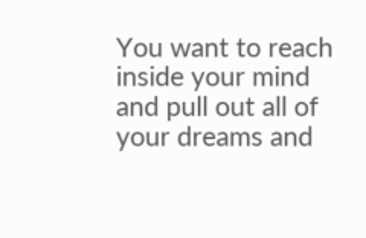You want to reach inside your mind and pull out all of your dreams and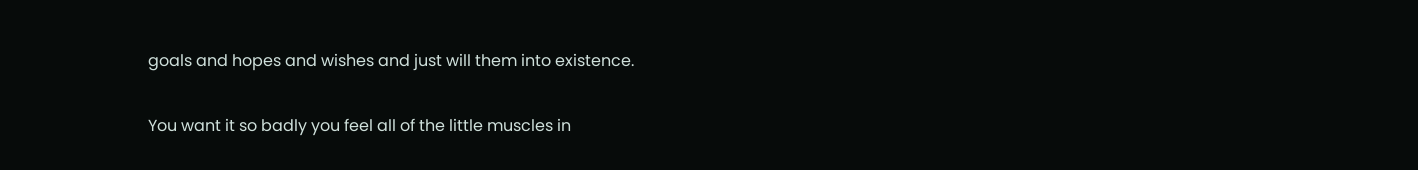goals and hopes and wishes and just will them into existence.

You want it so badly you feel all of the little muscles in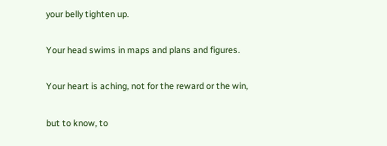your belly tighten up.

Your head swims in maps and plans and figures.

Your heart is aching, not for the reward or the win,

but to know, to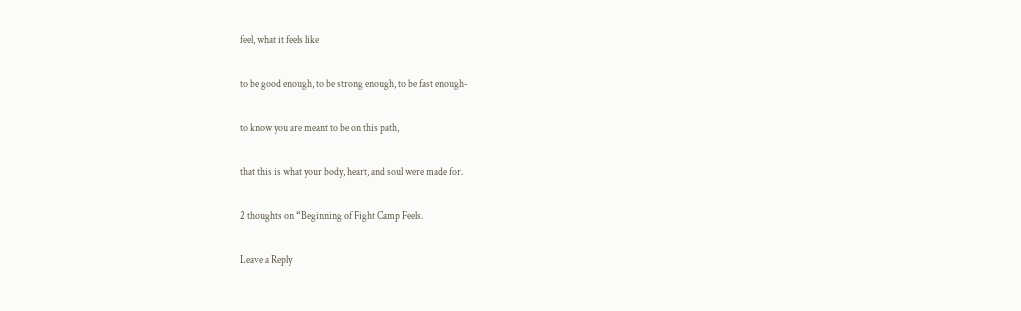feel, what it feels like

to be good enough, to be strong enough, to be fast enough-

to know you are meant to be on this path,

that this is what your body, heart, and soul were made for.

2 thoughts on “Beginning of Fight Camp Feels.

Leave a Reply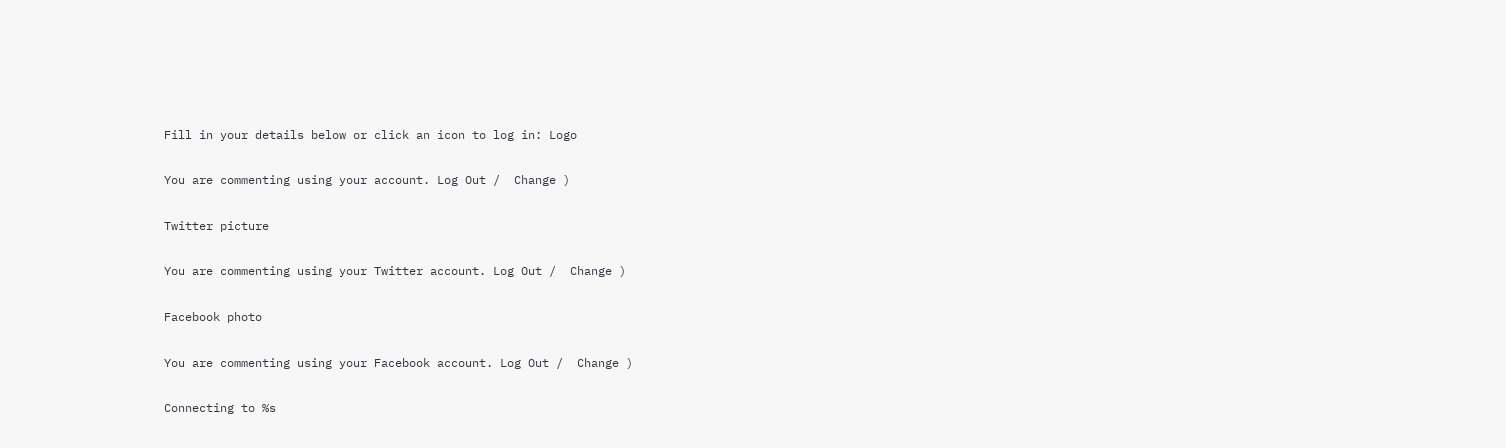Fill in your details below or click an icon to log in: Logo

You are commenting using your account. Log Out /  Change )

Twitter picture

You are commenting using your Twitter account. Log Out /  Change )

Facebook photo

You are commenting using your Facebook account. Log Out /  Change )

Connecting to %s